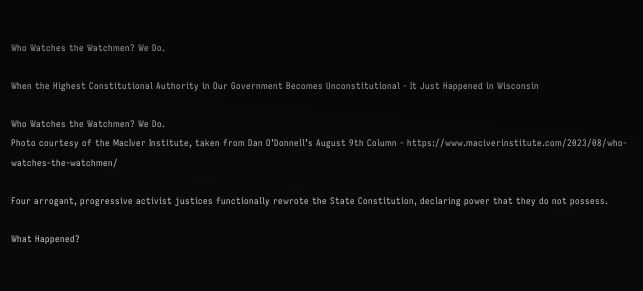Who Watches the Watchmen? We Do.

When the Highest Constitutional Authority in Our Government Becomes Unconstitutional - It Just Happened in Wisconsin

Who Watches the Watchmen? We Do.
Photo courtesy of the MacIver Institute, taken from Dan O’Donnell’s August 9th Column - https://www.maciverinstitute.com/2023/08/who-watches-the-watchmen/

Four arrogant, progressive activist justices functionally rewrote the State Constitution, declaring power that they do not possess.

What Happened?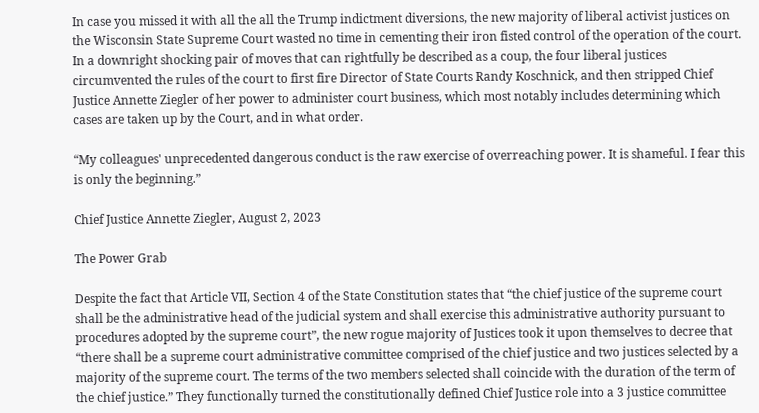In case you missed it with all the all the Trump indictment diversions, the new majority of liberal activist justices on the Wisconsin State Supreme Court wasted no time in cementing their iron fisted control of the operation of the court. In a downright shocking pair of moves that can rightfully be described as a coup, the four liberal justices circumvented the rules of the court to first fire Director of State Courts Randy Koschnick, and then stripped Chief Justice Annette Ziegler of her power to administer court business, which most notably includes determining which cases are taken up by the Court, and in what order.

“My colleagues' unprecedented dangerous conduct is the raw exercise of overreaching power. It is shameful. I fear this is only the beginning.”

Chief Justice Annette Ziegler, August 2, 2023

The Power Grab

Despite the fact that Article VII, Section 4 of the State Constitution states that “the chief justice of the supreme court shall be the administrative head of the judicial system and shall exercise this administrative authority pursuant to procedures adopted by the supreme court”, the new rogue majority of Justices took it upon themselves to decree that “there shall be a supreme court administrative committee comprised of the chief justice and two justices selected by a majority of the supreme court. The terms of the two members selected shall coincide with the duration of the term of the chief justice.” They functionally turned the constitutionally defined Chief Justice role into a 3 justice committee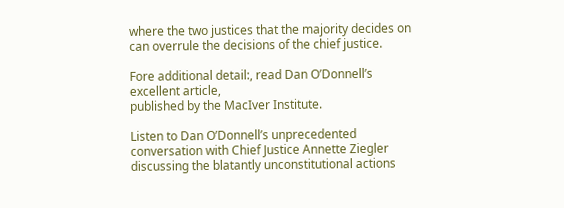where the two justices that the majority decides on can overrule the decisions of the chief justice.

Fore additional detail:, read Dan O’Donnell’s excellent article,
published by the MacIver Institute.

Listen to Dan O’Donnell’s unprecedented conversation with Chief Justice Annette Ziegler discussing the blatantly unconstitutional actions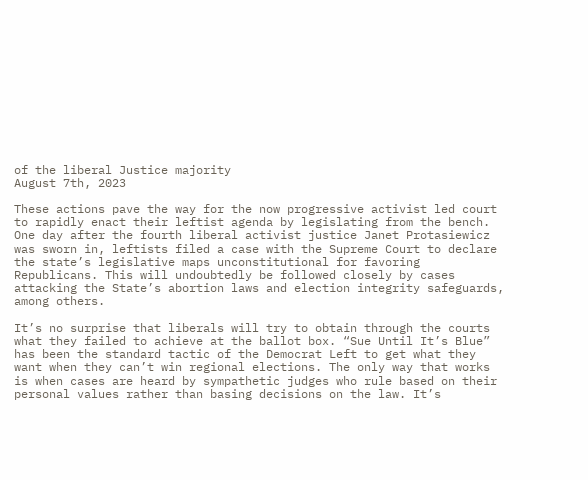of the liberal Justice majority
August 7th, 2023

These actions pave the way for the now progressive activist led court to rapidly enact their leftist agenda by legislating from the bench. One day after the fourth liberal activist justice Janet Protasiewicz was sworn in, leftists filed a case with the Supreme Court to declare the state’s legislative maps unconstitutional for favoring Republicans. This will undoubtedly be followed closely by cases attacking the State’s abortion laws and election integrity safeguards, among others.

It’s no surprise that liberals will try to obtain through the courts what they failed to achieve at the ballot box. “Sue Until It’s Blue” has been the standard tactic of the Democrat Left to get what they want when they can’t win regional elections. The only way that works is when cases are heard by sympathetic judges who rule based on their personal values rather than basing decisions on the law. It’s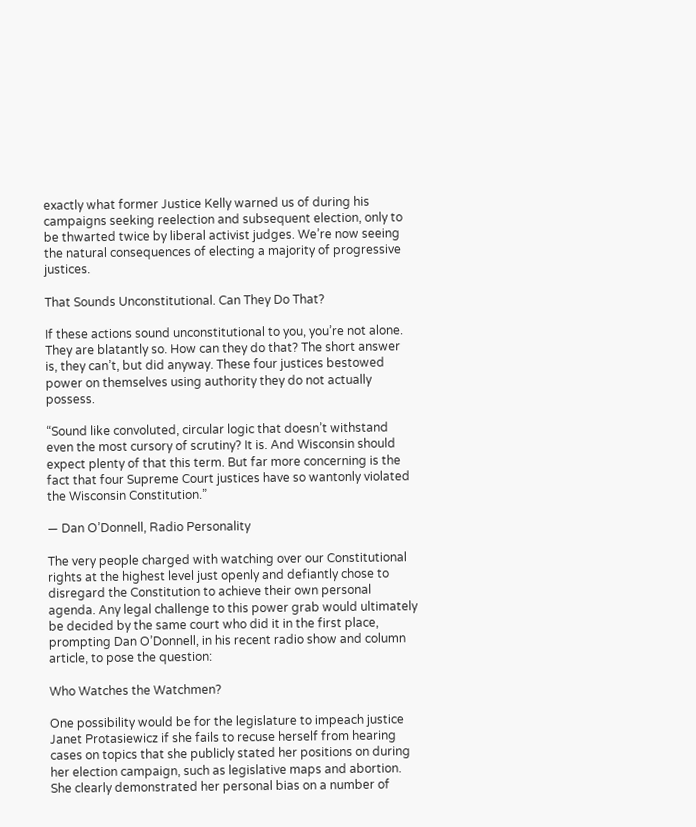exactly what former Justice Kelly warned us of during his campaigns seeking reelection and subsequent election, only to be thwarted twice by liberal activist judges. We’re now seeing the natural consequences of electing a majority of progressive justices.

That Sounds Unconstitutional. Can They Do That?

If these actions sound unconstitutional to you, you’re not alone. They are blatantly so. How can they do that? The short answer is, they can’t, but did anyway. These four justices bestowed power on themselves using authority they do not actually possess.

“Sound like convoluted, circular logic that doesn’t withstand even the most cursory of scrutiny? It is. And Wisconsin should expect plenty of that this term. But far more concerning is the fact that four Supreme Court justices have so wantonly violated the Wisconsin Constitution.”

— Dan O’Donnell, Radio Personality

The very people charged with watching over our Constitutional rights at the highest level just openly and defiantly chose to disregard the Constitution to achieve their own personal agenda. Any legal challenge to this power grab would ultimately be decided by the same court who did it in the first place, prompting Dan O’Donnell, in his recent radio show and column article, to pose the question:

Who Watches the Watchmen?

One possibility would be for the legislature to impeach justice Janet Protasiewicz if she fails to recuse herself from hearing cases on topics that she publicly stated her positions on during her election campaign, such as legislative maps and abortion. She clearly demonstrated her personal bias on a number of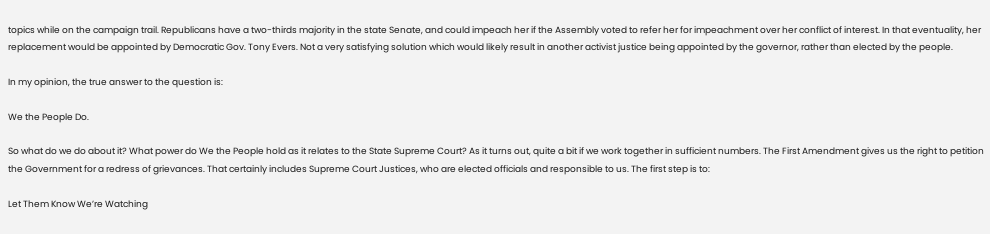topics while on the campaign trail. Republicans have a two-thirds majority in the state Senate, and could impeach her if the Assembly voted to refer her for impeachment over her conflict of interest. In that eventuality, her replacement would be appointed by Democratic Gov. Tony Evers. Not a very satisfying solution which would likely result in another activist justice being appointed by the governor, rather than elected by the people.

In my opinion, the true answer to the question is:

We the People Do.

So what do we do about it? What power do We the People hold as it relates to the State Supreme Court? As it turns out, quite a bit if we work together in sufficient numbers. The First Amendment gives us the right to petition the Government for a redress of grievances. That certainly includes Supreme Court Justices, who are elected officials and responsible to us. The first step is to:

Let Them Know We’re Watching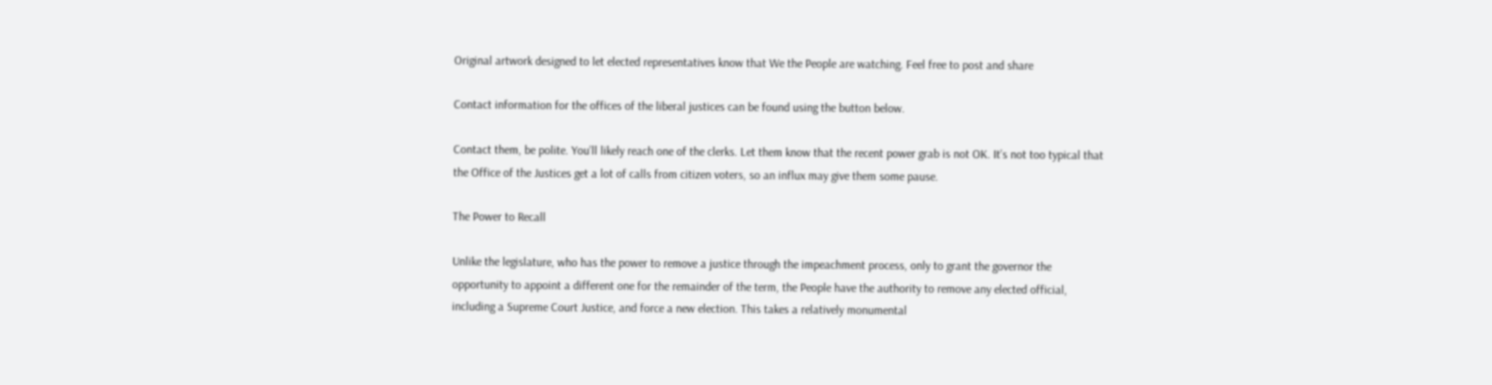Original artwork designed to let elected representatives know that We the People are watching. Feel free to post and share

Contact information for the offices of the liberal justices can be found using the button below.

Contact them, be polite. You’ll likely reach one of the clerks. Let them know that the recent power grab is not OK. It’s not too typical that the Office of the Justices get a lot of calls from citizen voters, so an influx may give them some pause.

The Power to Recall

Unlike the legislature, who has the power to remove a justice through the impeachment process, only to grant the governor the opportunity to appoint a different one for the remainder of the term, the People have the authority to remove any elected official, including a Supreme Court Justice, and force a new election. This takes a relatively monumental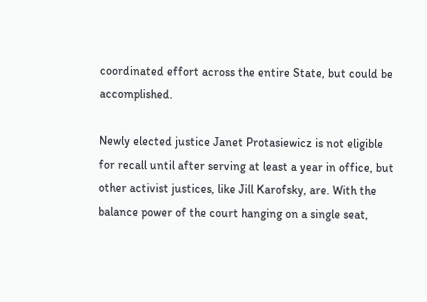coordinated effort across the entire State, but could be accomplished.

Newly elected justice Janet Protasiewicz is not eligible for recall until after serving at least a year in office, but other activist justices, like Jill Karofsky, are. With the balance power of the court hanging on a single seat,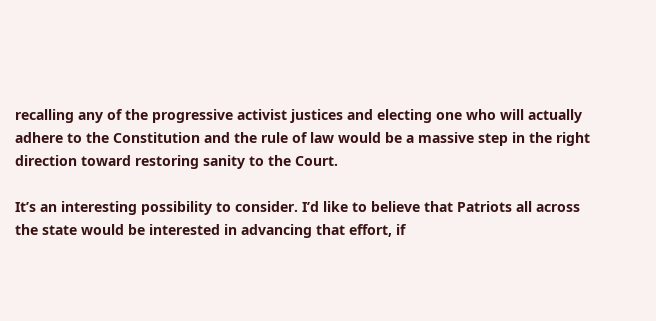recalling any of the progressive activist justices and electing one who will actually adhere to the Constitution and the rule of law would be a massive step in the right direction toward restoring sanity to the Court.

It’s an interesting possibility to consider. I’d like to believe that Patriots all across the state would be interested in advancing that effort, if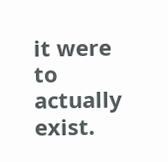it were to actually exist.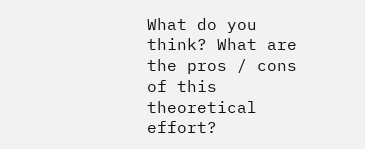What do you think? What are the pros / cons of this theoretical effort?